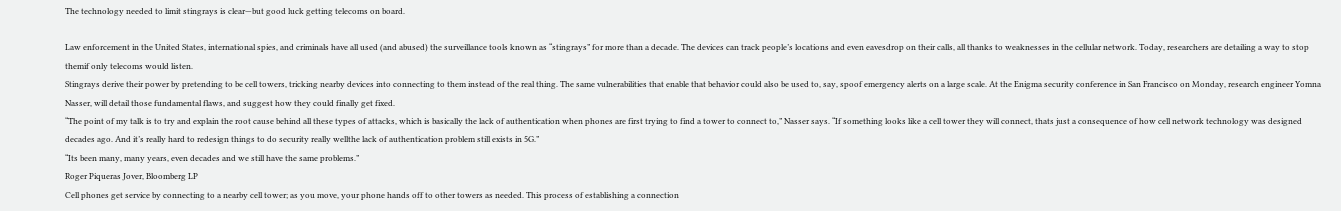The technology needed to limit stingrays is clear—but good luck getting telecoms on board.

Law enforcement in the United States, international spies, and criminals have all used (and abused) the surveillance tools known as “stingrays” for more than a decade. The devices can track people’s locations and even eavesdrop on their calls, all thanks to weaknesses in the cellular network. Today, researchers are detailing a way to stop themif only telecoms would listen.
Stingrays derive their power by pretending to be cell towers, tricking nearby devices into connecting to them instead of the real thing. The same vulnerabilities that enable that behavior could also be used to, say, spoof emergency alerts on a large scale. At the Enigma security conference in San Francisco on Monday, research engineer Yomna Nasser, will detail those fundamental flaws, and suggest how they could finally get fixed.
“The point of my talk is to try and explain the root cause behind all these types of attacks, which is basically the lack of authentication when phones are first trying to find a tower to connect to,” Nasser says. “If something looks like a cell tower they will connect, thats just a consequence of how cell network technology was designed decades ago. And it’s really hard to redesign things to do security really wellthe lack of authentication problem still exists in 5G.”
“Its been many, many years, even decades and we still have the same problems.”
Roger Piqueras Jover, Bloomberg LP
Cell phones get service by connecting to a nearby cell tower; as you move, your phone hands off to other towers as needed. This process of establishing a connection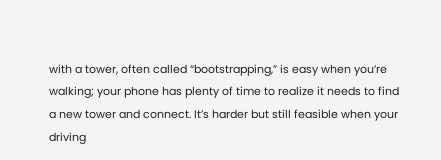with a tower, often called “bootstrapping,” is easy when you’re walking; your phone has plenty of time to realize it needs to find a new tower and connect. It’s harder but still feasible when your driving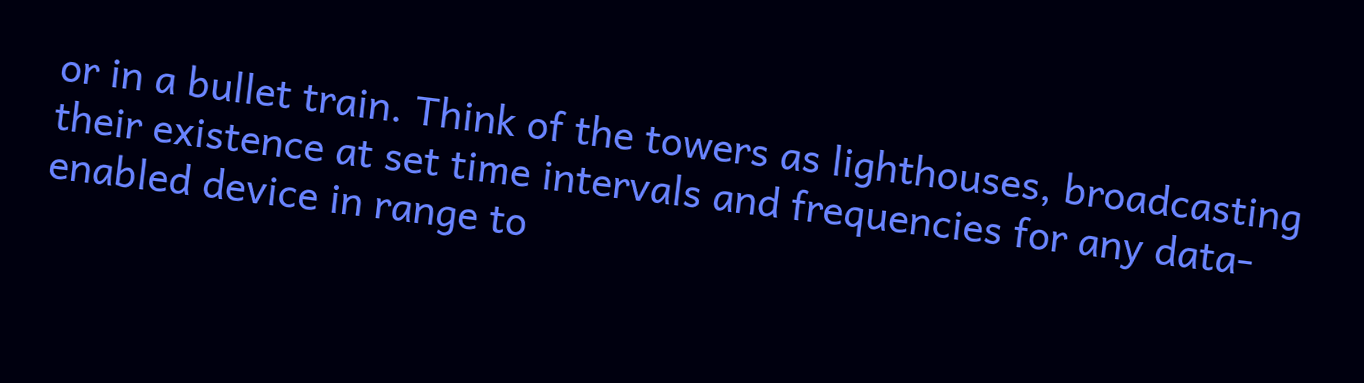or in a bullet train. Think of the towers as lighthouses, broadcasting their existence at set time intervals and frequencies for any data-enabled device in range to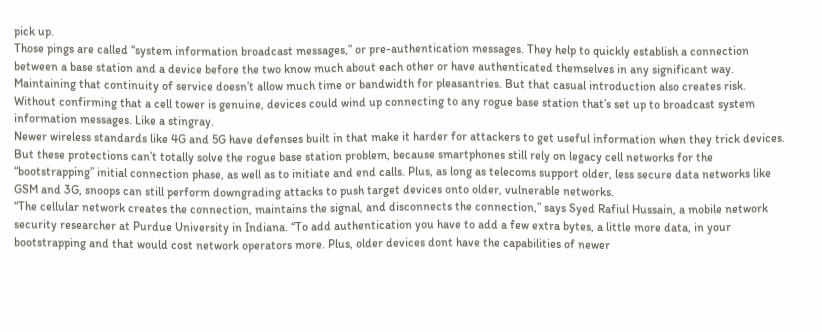pick up.
Those pings are called “system information broadcast messages,” or pre-authentication messages. They help to quickly establish a connection between a base station and a device before the two know much about each other or have authenticated themselves in any significant way. Maintaining that continuity of service doesn’t allow much time or bandwidth for pleasantries. But that casual introduction also creates risk. Without confirming that a cell tower is genuine, devices could wind up connecting to any rogue base station that’s set up to broadcast system information messages. Like a stingray.
Newer wireless standards like 4G and 5G have defenses built in that make it harder for attackers to get useful information when they trick devices. But these protections can’t totally solve the rogue base station problem, because smartphones still rely on legacy cell networks for the “bootstrapping” initial connection phase, as well as to initiate and end calls. Plus, as long as telecoms support older, less secure data networks like GSM and 3G, snoops can still perform downgrading attacks to push target devices onto older, vulnerable networks.
“The cellular network creates the connection, maintains the signal, and disconnects the connection,” says Syed Rafiul Hussain, a mobile network security researcher at Purdue University in Indiana. “To add authentication you have to add a few extra bytes, a little more data, in your bootstrapping and that would cost network operators more. Plus, older devices dont have the capabilities of newer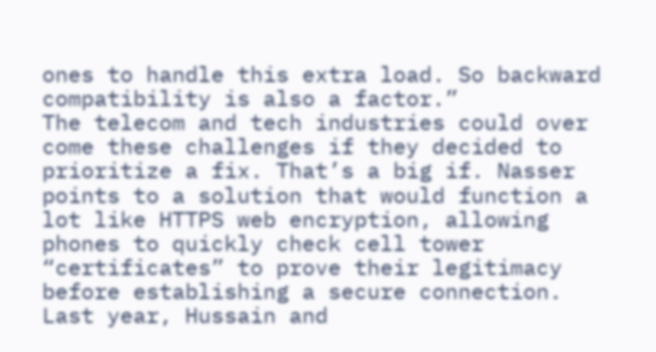ones to handle this extra load. So backward compatibility is also a factor.”
The telecom and tech industries could over come these challenges if they decided to prioritize a fix. That’s a big if. Nasser points to a solution that would function a lot like HTTPS web encryption, allowing phones to quickly check cell tower “certificates” to prove their legitimacy before establishing a secure connection. Last year, Hussain and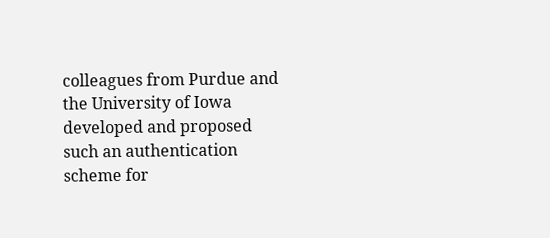colleagues from Purdue and the University of Iowa developed and proposed such an authentication scheme for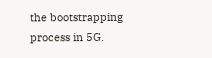the bootstrapping process in 5G.